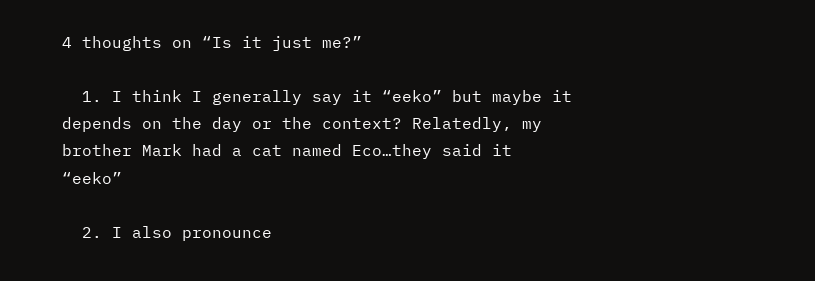4 thoughts on “Is it just me?”

  1. I think I generally say it “eeko” but maybe it depends on the day or the context? Relatedly, my brother Mark had a cat named Eco…they said it “eeko”

  2. I also pronounce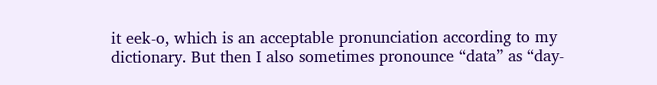it eek-o, which is an acceptable pronunciation according to my dictionary. But then I also sometimes pronounce “data” as “day-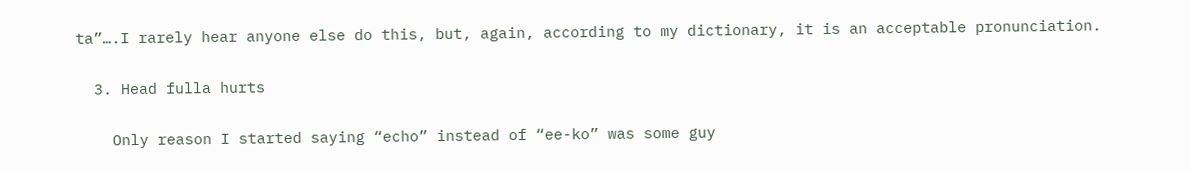ta”….I rarely hear anyone else do this, but, again, according to my dictionary, it is an acceptable pronunciation.

  3. Head fulla hurts

    Only reason I started saying “echo” instead of “ee-ko” was some guy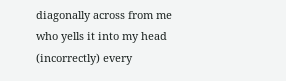diagonally across from me who yells it into my head (incorrectly) every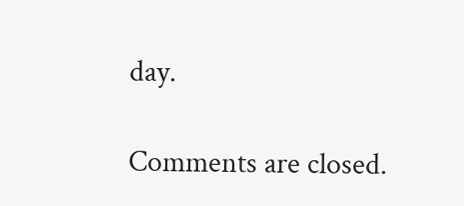day.

Comments are closed.